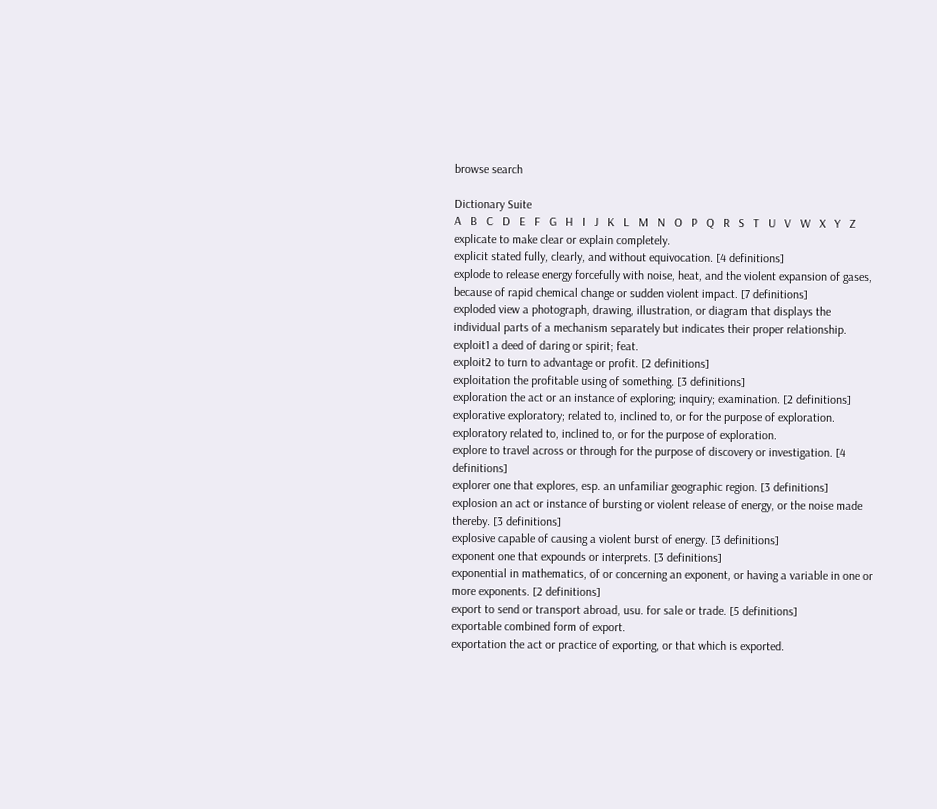browse search

Dictionary Suite
A   B   C   D   E   F   G   H   I   J   K   L   M   N   O   P   Q   R   S   T   U   V   W   X   Y   Z
explicate to make clear or explain completely.
explicit stated fully, clearly, and without equivocation. [4 definitions]
explode to release energy forcefully with noise, heat, and the violent expansion of gases, because of rapid chemical change or sudden violent impact. [7 definitions]
exploded view a photograph, drawing, illustration, or diagram that displays the individual parts of a mechanism separately but indicates their proper relationship.
exploit1 a deed of daring or spirit; feat.
exploit2 to turn to advantage or profit. [2 definitions]
exploitation the profitable using of something. [3 definitions]
exploration the act or an instance of exploring; inquiry; examination. [2 definitions]
explorative exploratory; related to, inclined to, or for the purpose of exploration.
exploratory related to, inclined to, or for the purpose of exploration.
explore to travel across or through for the purpose of discovery or investigation. [4 definitions]
explorer one that explores, esp. an unfamiliar geographic region. [3 definitions]
explosion an act or instance of bursting or violent release of energy, or the noise made thereby. [3 definitions]
explosive capable of causing a violent burst of energy. [3 definitions]
exponent one that expounds or interprets. [3 definitions]
exponential in mathematics, of or concerning an exponent, or having a variable in one or more exponents. [2 definitions]
export to send or transport abroad, usu. for sale or trade. [5 definitions]
exportable combined form of export.
exportation the act or practice of exporting, or that which is exported.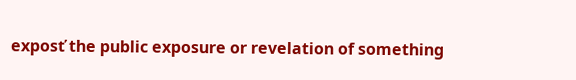exposť the public exposure or revelation of something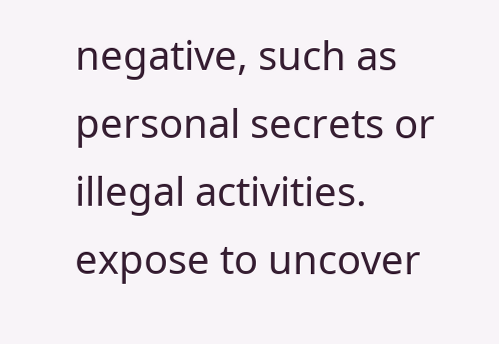negative, such as personal secrets or illegal activities.
expose to uncover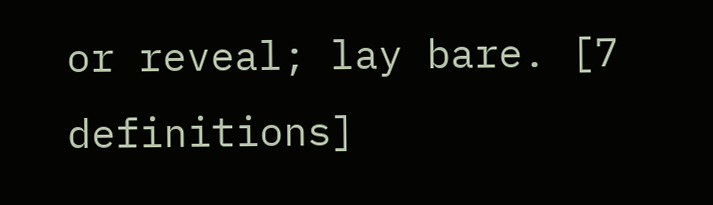or reveal; lay bare. [7 definitions]